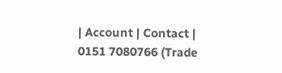| Account | Contact |  0151 7080766 (Trade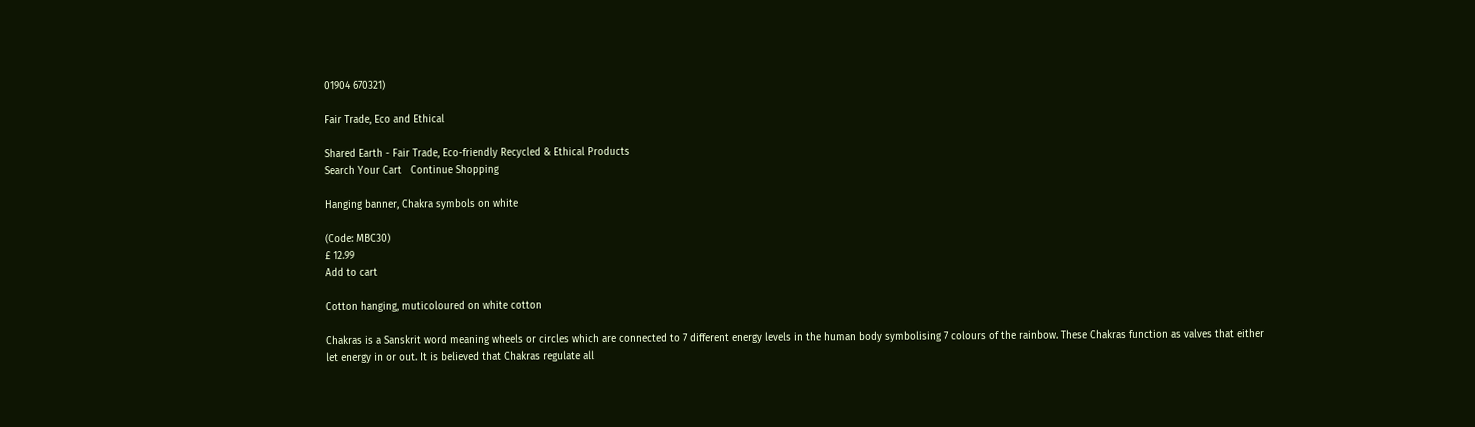01904 670321)

Fair Trade, Eco and Ethical

Shared Earth - Fair Trade, Eco-friendly Recycled & Ethical Products
Search Your Cart   Continue Shopping

Hanging banner, Chakra symbols on white

(Code: MBC30)
£ 12.99
Add to cart

Cotton hanging, muticoloured on white cotton

Chakras is a Sanskrit word meaning wheels or circles which are connected to 7 different energy levels in the human body symbolising 7 colours of the rainbow. These Chakras function as valves that either let energy in or out. It is believed that Chakras regulate all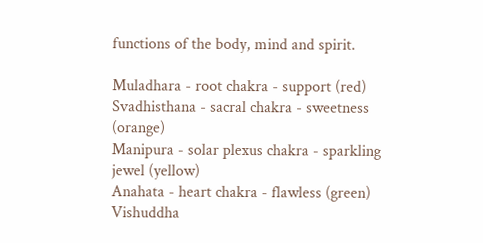functions of the body, mind and spirit.

Muladhara - root chakra - support (red)
Svadhisthana - sacral chakra - sweetness (orange)
Manipura - solar plexus chakra - sparkling jewel (yellow)
Anahata - heart chakra - flawless (green)
Vishuddha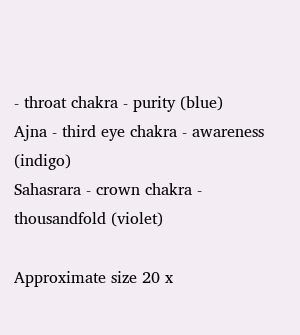- throat chakra - purity (blue)
Ajna - third eye chakra - awareness (indigo)
Sahasrara - crown chakra - thousandfold (violet)

Approximate size 20 x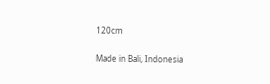120cm

Made in Bali, Indonesia